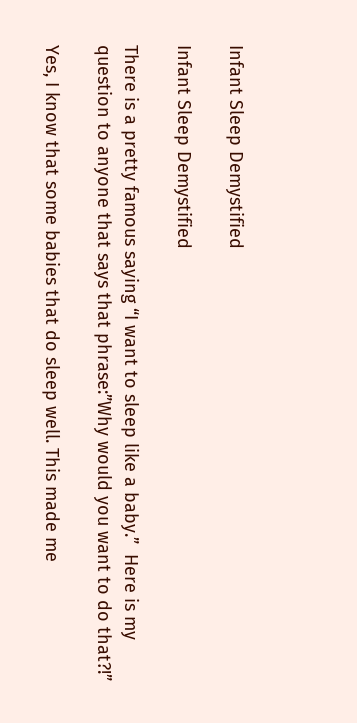Infant Sleep Demystified

Infant Sleep Demystified

There is a pretty famous saying “I want to sleep like a baby.”  Here is my question to anyone that says that phrase:”Why would you want to do that?!”

Yes, I know that some babies that do sleep well. This made me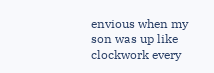envious when my son was up like clockwork every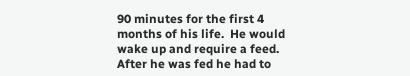90 minutes for the first 4 months of his life.  He would wake up and require a feed.  After he was fed he had to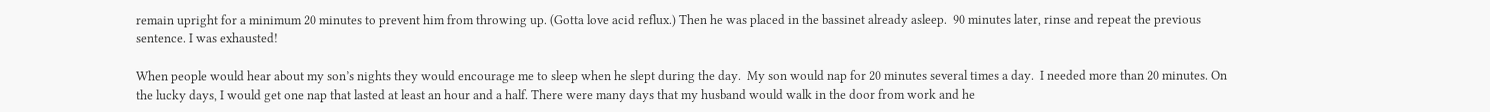remain upright for a minimum 20 minutes to prevent him from throwing up. (Gotta love acid reflux.) Then he was placed in the bassinet already asleep.  90 minutes later, rinse and repeat the previous sentence. I was exhausted!

When people would hear about my son’s nights they would encourage me to sleep when he slept during the day.  My son would nap for 20 minutes several times a day.  I needed more than 20 minutes. On the lucky days, I would get one nap that lasted at least an hour and a half. There were many days that my husband would walk in the door from work and he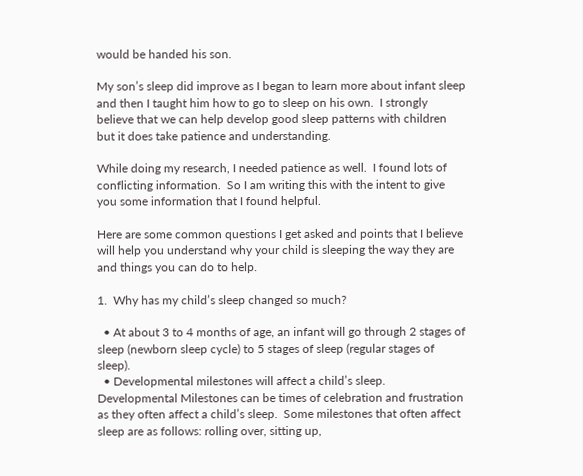would be handed his son.

My son’s sleep did improve as I began to learn more about infant sleep and then I taught him how to go to sleep on his own.  I strongly believe that we can help develop good sleep patterns with children but it does take patience and understanding.

While doing my research, I needed patience as well.  I found lots of conflicting information.  So I am writing this with the intent to give you some information that I found helpful.

Here are some common questions I get asked and points that I believe will help you understand why your child is sleeping the way they are and things you can do to help.

1.  Why has my child’s sleep changed so much?

  • At about 3 to 4 months of age, an infant will go through 2 stages of sleep (newborn sleep cycle) to 5 stages of sleep (regular stages of sleep).
  • Developmental milestones will affect a child’s sleep.  Developmental Milestones can be times of celebration and frustration as they often affect a child’s sleep.  Some milestones that often affect sleep are as follows: rolling over, sitting up,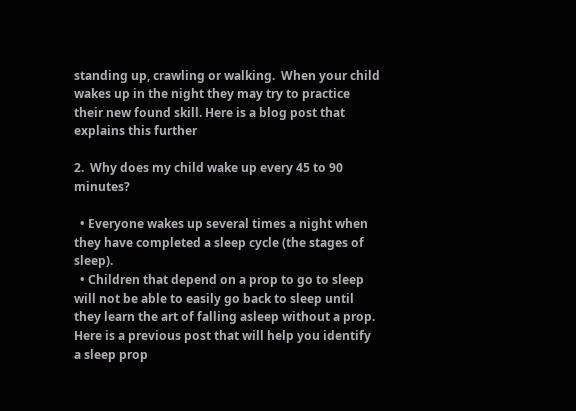standing up, crawling or walking.  When your child wakes up in the night they may try to practice their new found skill. Here is a blog post that explains this further

2.  Why does my child wake up every 45 to 90 minutes?

  • Everyone wakes up several times a night when they have completed a sleep cycle (the stages of sleep).
  • Children that depend on a prop to go to sleep will not be able to easily go back to sleep until they learn the art of falling asleep without a prop. Here is a previous post that will help you identify a sleep prop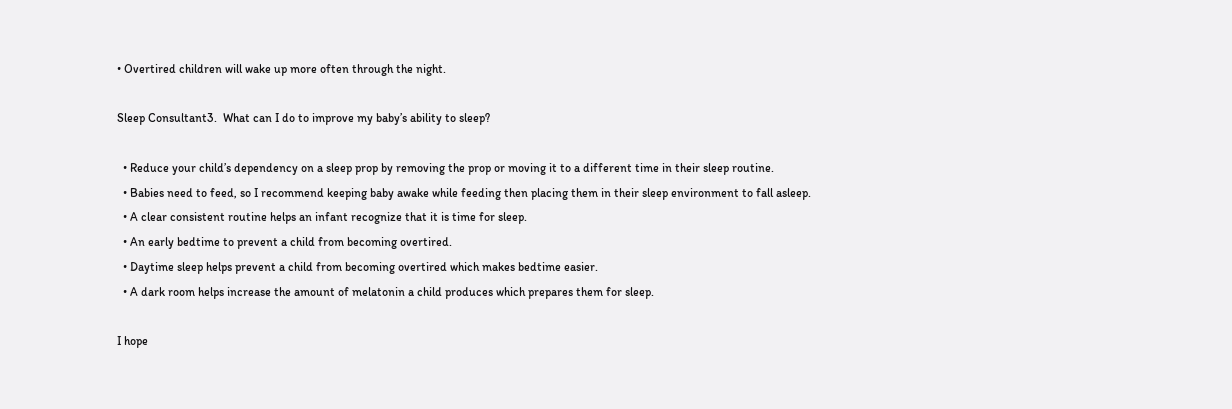• Overtired children will wake up more often through the night.

Sleep Consultant3.  What can I do to improve my baby’s ability to sleep?

  • Reduce your child’s dependency on a sleep prop by removing the prop or moving it to a different time in their sleep routine.
  • Babies need to feed, so I recommend keeping baby awake while feeding then placing them in their sleep environment to fall asleep.
  • A clear consistent routine helps an infant recognize that it is time for sleep.
  • An early bedtime to prevent a child from becoming overtired.
  • Daytime sleep helps prevent a child from becoming overtired which makes bedtime easier.
  • A dark room helps increase the amount of melatonin a child produces which prepares them for sleep.

I hope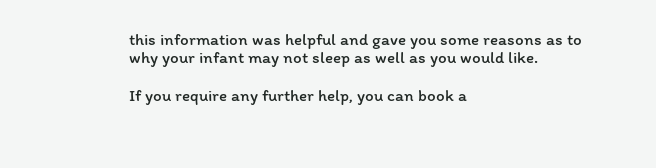this information was helpful and gave you some reasons as to why your infant may not sleep as well as you would like.

If you require any further help, you can book a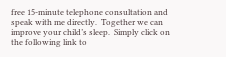free 15-minute telephone consultation and speak with me directly.  Together we can improve your child’s sleep.  Simply click on the following link to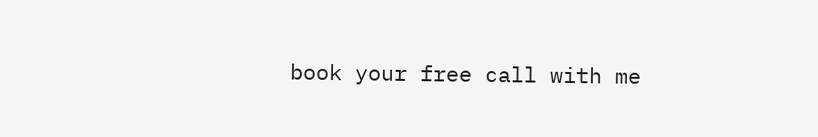book your free call with me